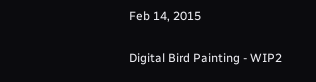Feb 14, 2015

Digital Bird Painting - WIP2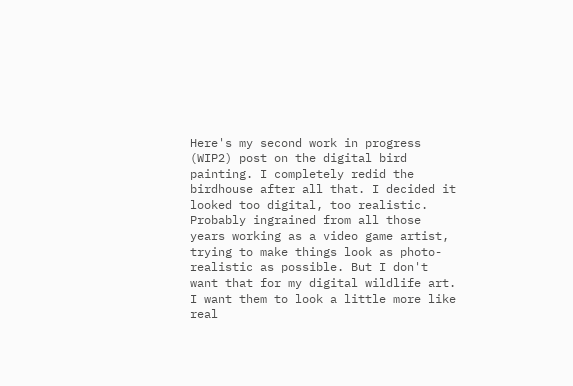Here's my second work in progress (WIP2) post on the digital bird painting. I completely redid the birdhouse after all that. I decided it looked too digital, too realistic. Probably ingrained from all those years working as a video game artist, trying to make things look as photo-realistic as possible. But I don't want that for my digital wildlife art. I want them to look a little more like real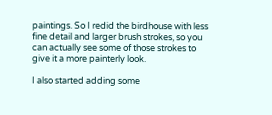paintings. So I redid the birdhouse with less fine detail and larger brush strokes, so you can actually see some of those strokes to give it a more painterly look.

I also started adding some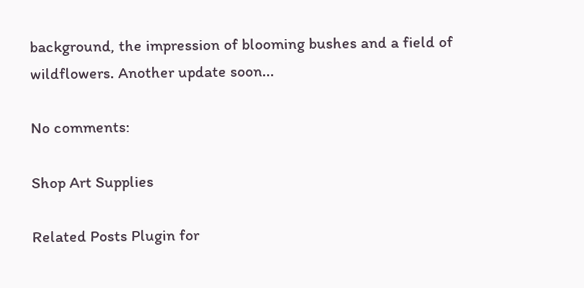background, the impression of blooming bushes and a field of wildflowers. Another update soon...

No comments:

Shop Art Supplies

Related Posts Plugin for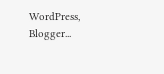WordPress, Blogger...